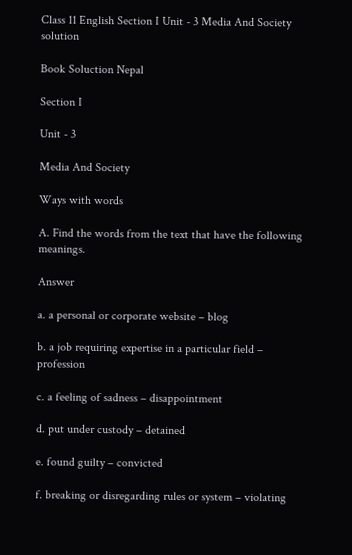Class 11 English Section I Unit - 3 Media And Society solution

Book Soluction Nepal

Section I

Unit - 3

Media And Society

Ways with words

A. Find the words from the text that have the following meanings.

Answer

a. a personal or corporate website – blog

b. a job requiring expertise in a particular field – profession

c. a feeling of sadness – disappointment

d. put under custody – detained

e. found guilty – convicted

f. breaking or disregarding rules or system – violating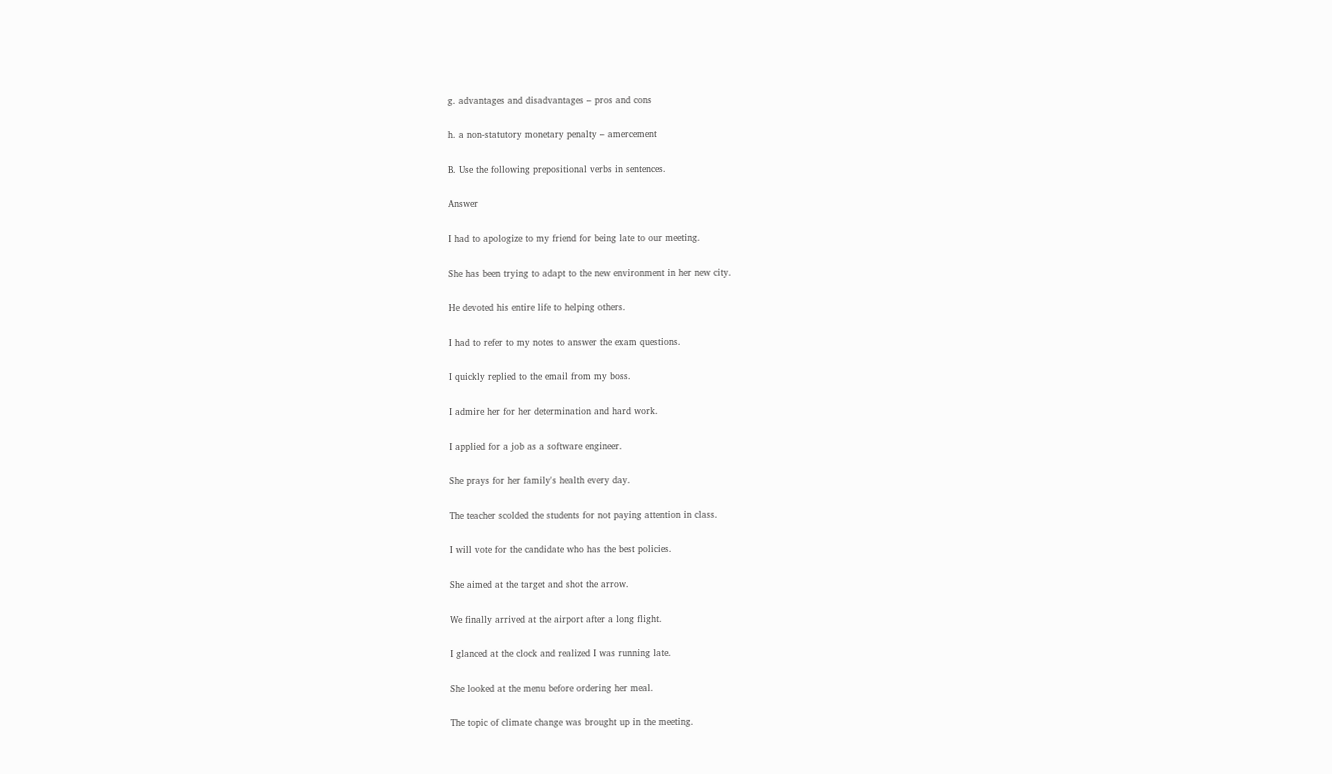g. advantages and disadvantages – pros and cons

h. a non-statutory monetary penalty – amercement

B. Use the following prepositional verbs in sentences.

Answer

I had to apologize to my friend for being late to our meeting.

She has been trying to adapt to the new environment in her new city.

He devoted his entire life to helping others.

I had to refer to my notes to answer the exam questions.

I quickly replied to the email from my boss.

I admire her for her determination and hard work.

I applied for a job as a software engineer.

She prays for her family's health every day.

The teacher scolded the students for not paying attention in class.

I will vote for the candidate who has the best policies.

She aimed at the target and shot the arrow.

We finally arrived at the airport after a long flight.

I glanced at the clock and realized I was running late.

She looked at the menu before ordering her meal.

The topic of climate change was brought up in the meeting.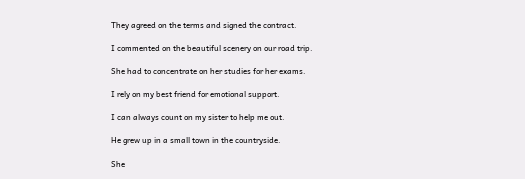They agreed on the terms and signed the contract.

I commented on the beautiful scenery on our road trip.

She had to concentrate on her studies for her exams.

I rely on my best friend for emotional support.

I can always count on my sister to help me out.

He grew up in a small town in the countryside.

She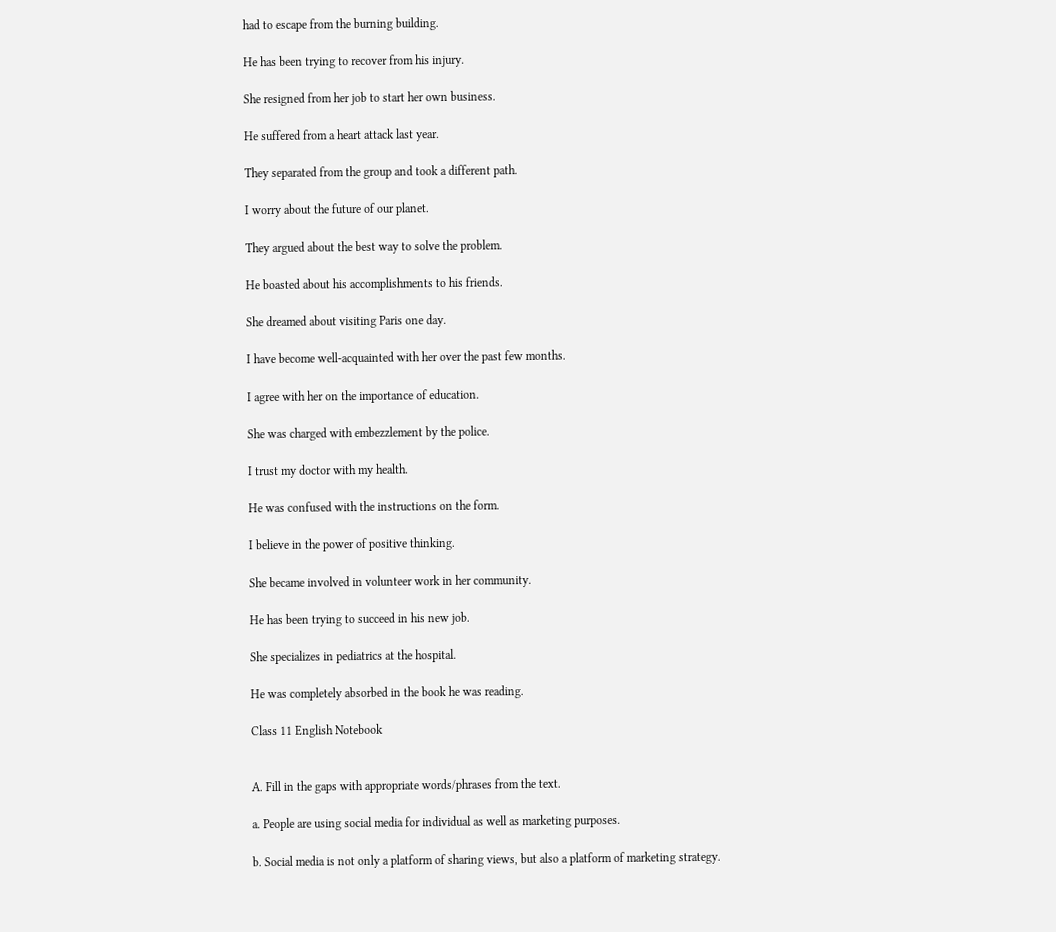had to escape from the burning building.

He has been trying to recover from his injury.

She resigned from her job to start her own business.

He suffered from a heart attack last year.

They separated from the group and took a different path.

I worry about the future of our planet.

They argued about the best way to solve the problem.

He boasted about his accomplishments to his friends.

She dreamed about visiting Paris one day.

I have become well-acquainted with her over the past few months.

I agree with her on the importance of education.

She was charged with embezzlement by the police.

I trust my doctor with my health.

He was confused with the instructions on the form.

I believe in the power of positive thinking.

She became involved in volunteer work in her community.

He has been trying to succeed in his new job.

She specializes in pediatrics at the hospital.

He was completely absorbed in the book he was reading.

Class 11 English Notebook


A. Fill in the gaps with appropriate words/phrases from the text.

a. People are using social media for individual as well as marketing purposes.

b. Social media is not only a platform of sharing views, but also a platform of marketing strategy.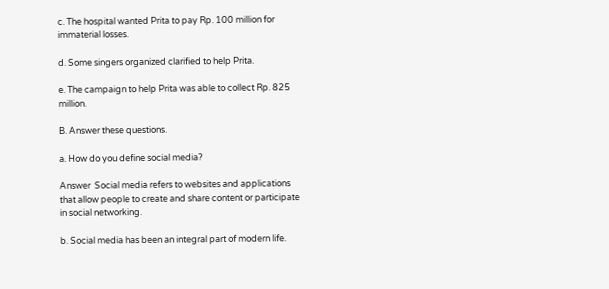c. The hospital wanted Prita to pay Rp. 100 million for immaterial losses.

d. Some singers organized clarified to help Prita.

e. The campaign to help Prita was able to collect Rp. 825 million.

B. Answer these questions.

a. How do you define social media?

Answer  Social media refers to websites and applications that allow people to create and share content or participate in social networking.

b. Social media has been an integral part of modern life.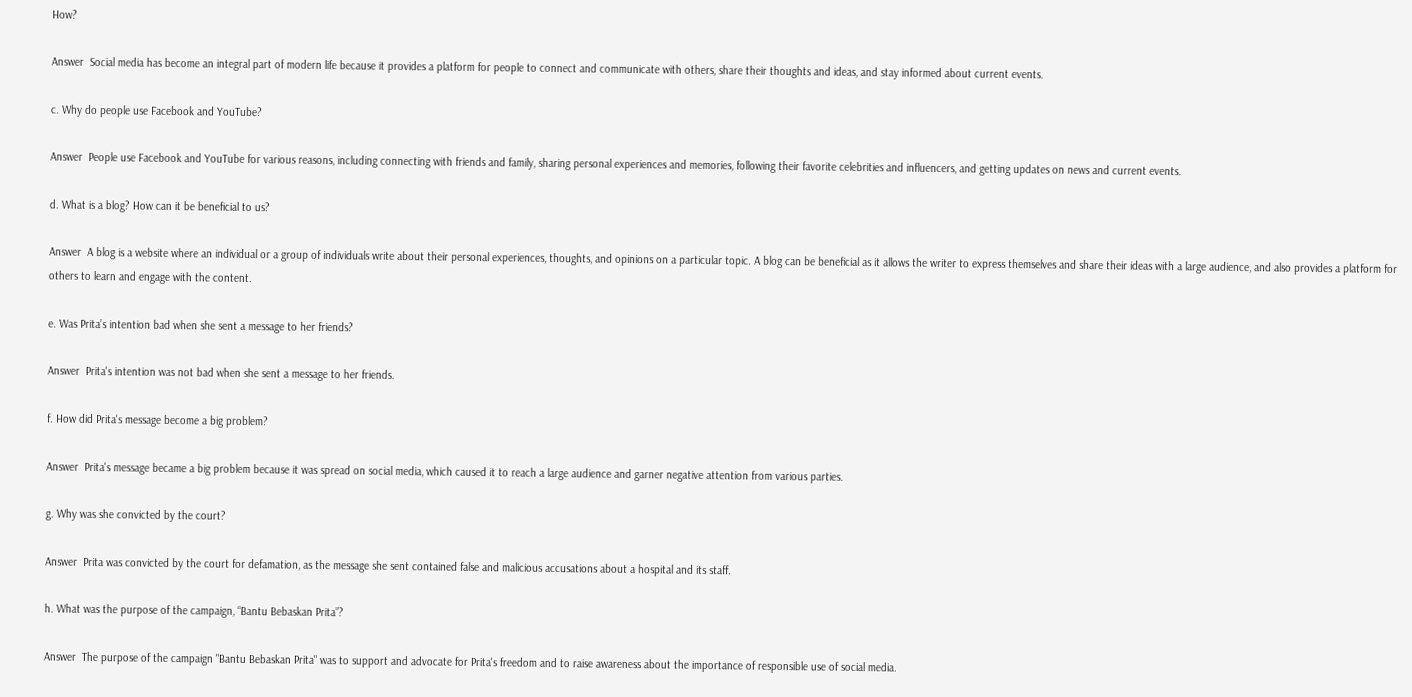How?

Answer  Social media has become an integral part of modern life because it provides a platform for people to connect and communicate with others, share their thoughts and ideas, and stay informed about current events.

c. Why do people use Facebook and YouTube?

Answer  People use Facebook and YouTube for various reasons, including connecting with friends and family, sharing personal experiences and memories, following their favorite celebrities and influencers, and getting updates on news and current events.

d. What is a blog? How can it be beneficial to us?

Answer  A blog is a website where an individual or a group of individuals write about their personal experiences, thoughts, and opinions on a particular topic. A blog can be beneficial as it allows the writer to express themselves and share their ideas with a large audience, and also provides a platform for others to learn and engage with the content.

e. Was Prita’s intention bad when she sent a message to her friends?

Answer  Prita's intention was not bad when she sent a message to her friends.

f. How did Prita's message become a big problem?

Answer  Prita's message became a big problem because it was spread on social media, which caused it to reach a large audience and garner negative attention from various parties.

g. Why was she convicted by the court?

Answer  Prita was convicted by the court for defamation, as the message she sent contained false and malicious accusations about a hospital and its staff.

h. What was the purpose of the campaign, “Bantu Bebaskan Prita”?

Answer  The purpose of the campaign "Bantu Bebaskan Prita" was to support and advocate for Prita's freedom and to raise awareness about the importance of responsible use of social media.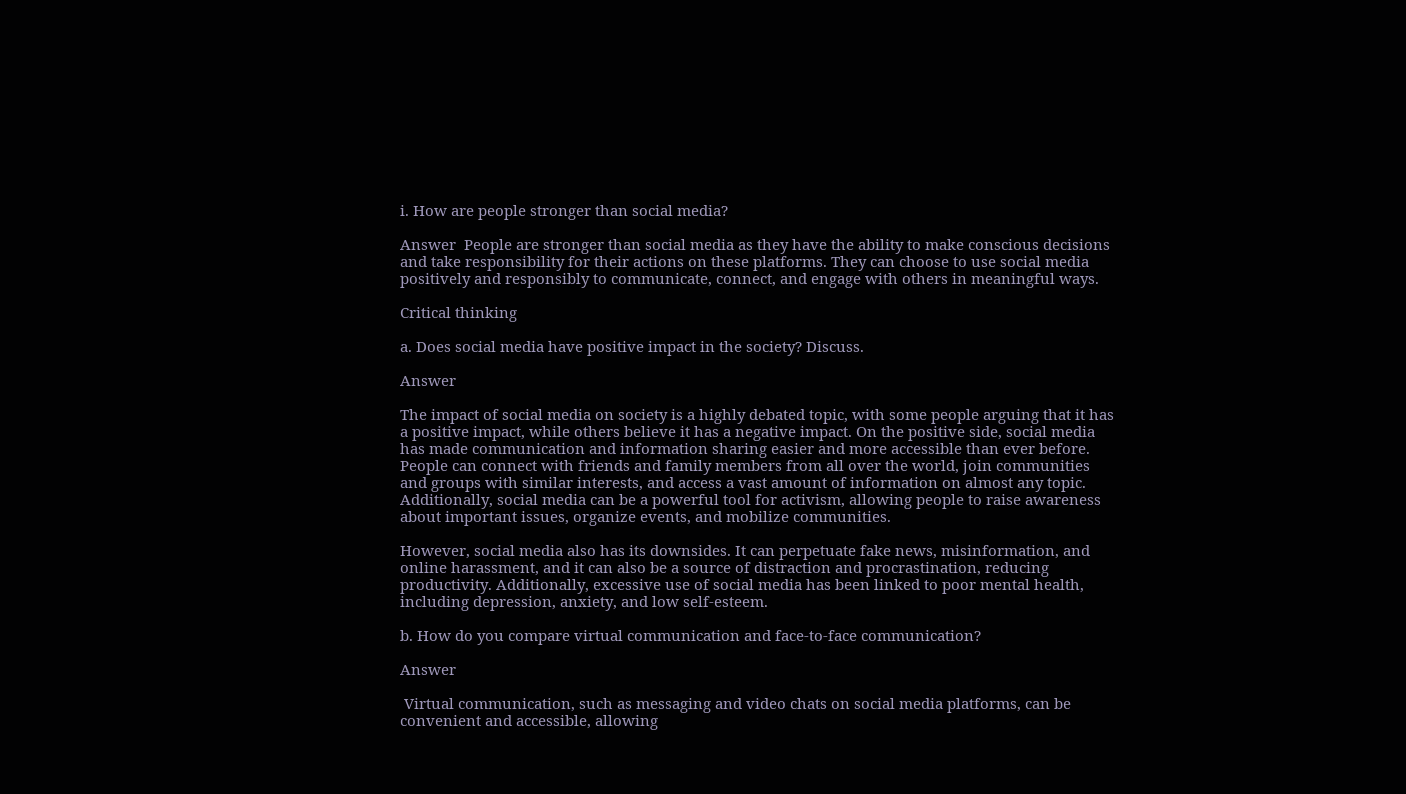i. How are people stronger than social media?

Answer  People are stronger than social media as they have the ability to make conscious decisions and take responsibility for their actions on these platforms. They can choose to use social media positively and responsibly to communicate, connect, and engage with others in meaningful ways.

Critical thinking

a. Does social media have positive impact in the society? Discuss.

Answer

The impact of social media on society is a highly debated topic, with some people arguing that it has a positive impact, while others believe it has a negative impact. On the positive side, social media has made communication and information sharing easier and more accessible than ever before. People can connect with friends and family members from all over the world, join communities and groups with similar interests, and access a vast amount of information on almost any topic. Additionally, social media can be a powerful tool for activism, allowing people to raise awareness about important issues, organize events, and mobilize communities.

However, social media also has its downsides. It can perpetuate fake news, misinformation, and online harassment, and it can also be a source of distraction and procrastination, reducing productivity. Additionally, excessive use of social media has been linked to poor mental health, including depression, anxiety, and low self-esteem.

b. How do you compare virtual communication and face-to-face communication?

Answer

 Virtual communication, such as messaging and video chats on social media platforms, can be convenient and accessible, allowing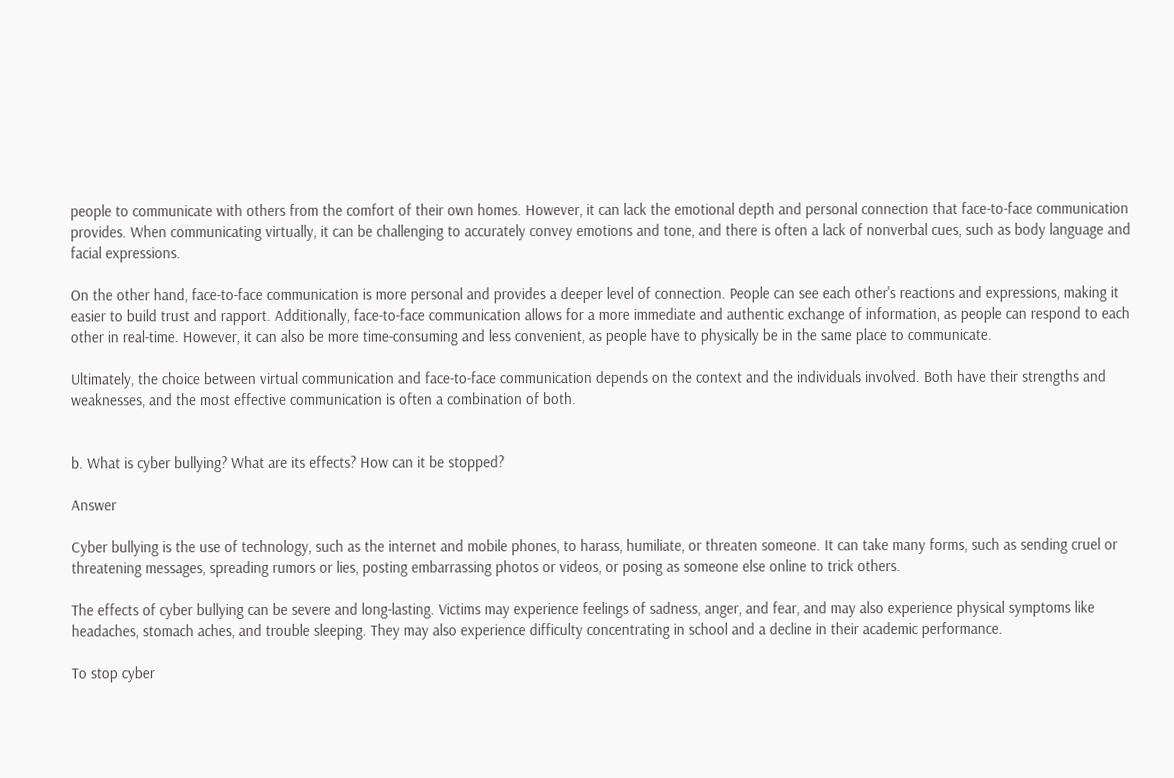people to communicate with others from the comfort of their own homes. However, it can lack the emotional depth and personal connection that face-to-face communication provides. When communicating virtually, it can be challenging to accurately convey emotions and tone, and there is often a lack of nonverbal cues, such as body language and facial expressions.

On the other hand, face-to-face communication is more personal and provides a deeper level of connection. People can see each other's reactions and expressions, making it easier to build trust and rapport. Additionally, face-to-face communication allows for a more immediate and authentic exchange of information, as people can respond to each other in real-time. However, it can also be more time-consuming and less convenient, as people have to physically be in the same place to communicate.

Ultimately, the choice between virtual communication and face-to-face communication depends on the context and the individuals involved. Both have their strengths and weaknesses, and the most effective communication is often a combination of both.


b. What is cyber bullying? What are its effects? How can it be stopped?

Answer

Cyber bullying is the use of technology, such as the internet and mobile phones, to harass, humiliate, or threaten someone. It can take many forms, such as sending cruel or threatening messages, spreading rumors or lies, posting embarrassing photos or videos, or posing as someone else online to trick others.

The effects of cyber bullying can be severe and long-lasting. Victims may experience feelings of sadness, anger, and fear, and may also experience physical symptoms like headaches, stomach aches, and trouble sleeping. They may also experience difficulty concentrating in school and a decline in their academic performance.

To stop cyber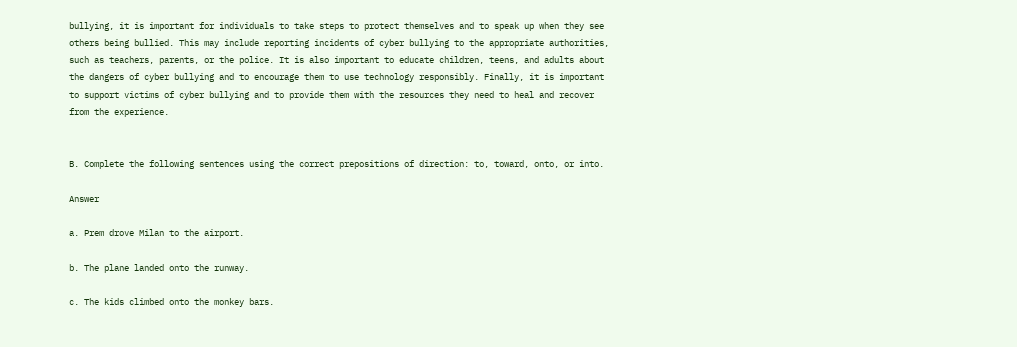bullying, it is important for individuals to take steps to protect themselves and to speak up when they see others being bullied. This may include reporting incidents of cyber bullying to the appropriate authorities, such as teachers, parents, or the police. It is also important to educate children, teens, and adults about the dangers of cyber bullying and to encourage them to use technology responsibly. Finally, it is important to support victims of cyber bullying and to provide them with the resources they need to heal and recover from the experience.


B. Complete the following sentences using the correct prepositions of direction: to, toward, onto, or into.

Answer

a. Prem drove Milan to the airport.

b. The plane landed onto the runway.

c. The kids climbed onto the monkey bars.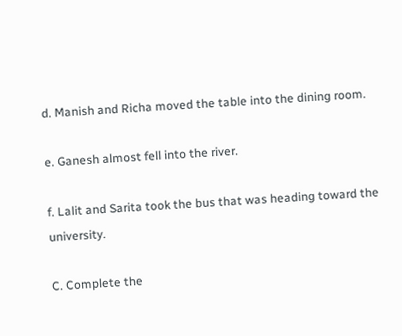d. Manish and Richa moved the table into the dining room.

e. Ganesh almost fell into the river.

f. Lalit and Sarita took the bus that was heading toward the university.

C. Complete the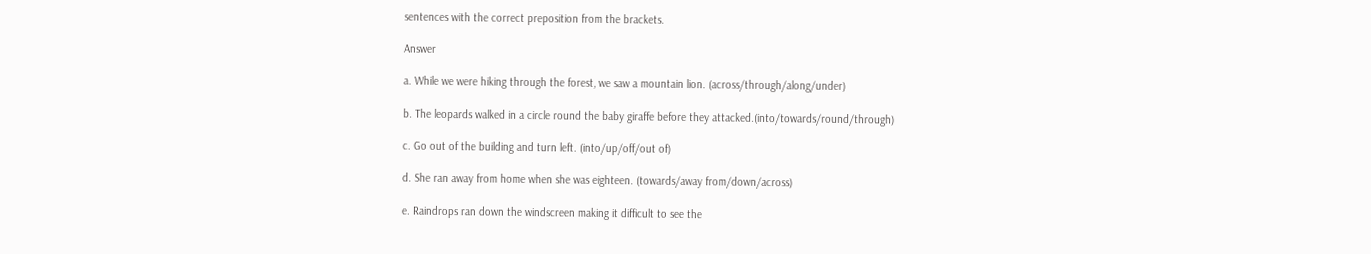sentences with the correct preposition from the brackets.

Answer

a. While we were hiking through the forest, we saw a mountain lion. (across/through/along/under)

b. The leopards walked in a circle round the baby giraffe before they attacked.(into/towards/round/through)

c. Go out of the building and turn left. (into/up/off/out of)

d. She ran away from home when she was eighteen. (towards/away from/down/across)

e. Raindrops ran down the windscreen making it difficult to see the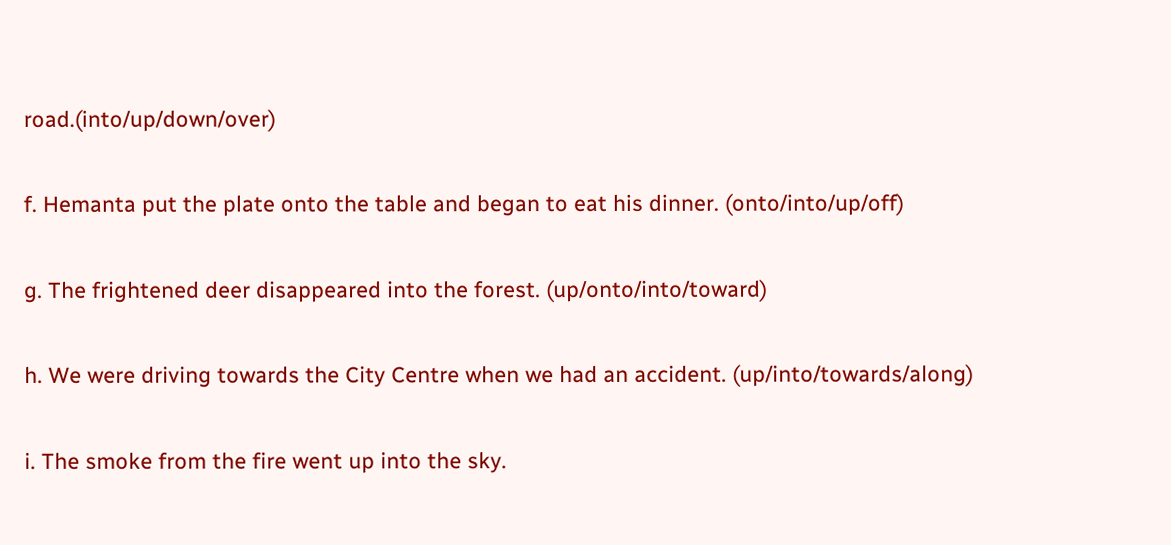road.(into/up/down/over)

f. Hemanta put the plate onto the table and began to eat his dinner. (onto/into/up/off)

g. The frightened deer disappeared into the forest. (up/onto/into/toward)

h. We were driving towards the City Centre when we had an accident. (up/into/towards/along)

i. The smoke from the fire went up into the sky.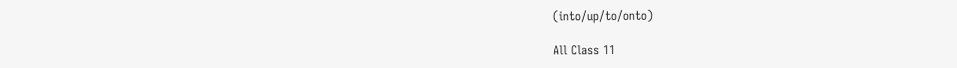(into/up/to/onto)

All Class 11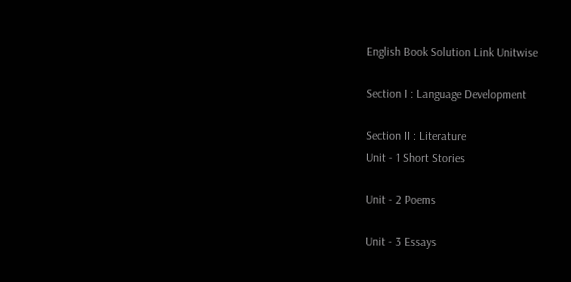English Book Solution Link Unitwise

Section I : Language Development

Section II : Literature
Unit - 1 Short Stories

Unit - 2 Poems

Unit - 3 Essays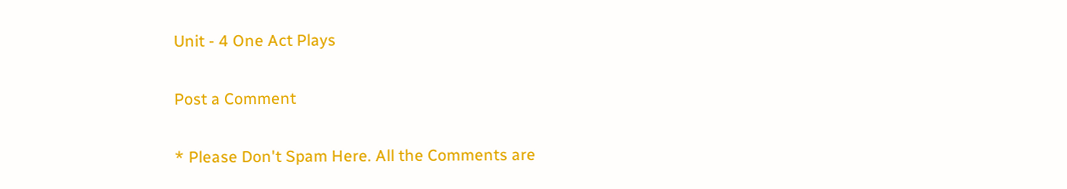Unit - 4 One Act Plays

Post a Comment

* Please Don't Spam Here. All the Comments are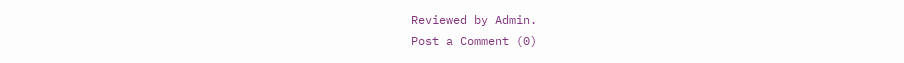Reviewed by Admin.
Post a Comment (0)